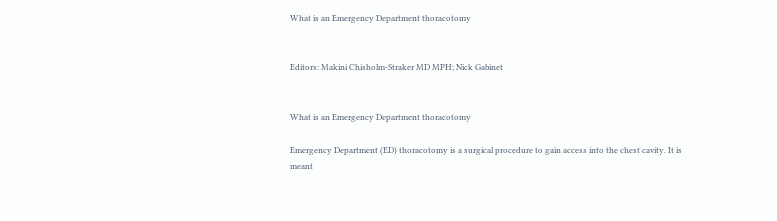What is an Emergency Department thoracotomy


Editors: Makini Chisholm-Straker MD MPH; Nick Gabinet


What is an Emergency Department thoracotomy

Emergency Department (ED) thoracotomy is a surgical procedure to gain access into the chest cavity. It is meant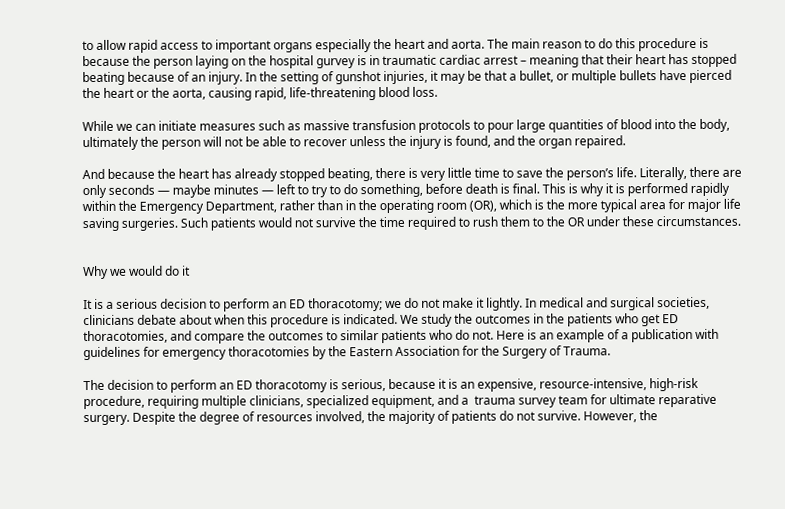to allow rapid access to important organs especially the heart and aorta. The main reason to do this procedure is because the person laying on the hospital gurvey is in traumatic cardiac arrest – meaning that their heart has stopped beating because of an injury. In the setting of gunshot injuries, it may be that a bullet, or multiple bullets have pierced the heart or the aorta, causing rapid, life-threatening blood loss.

While we can initiate measures such as massive transfusion protocols to pour large quantities of blood into the body, ultimately the person will not be able to recover unless the injury is found, and the organ repaired.

And because the heart has already stopped beating, there is very little time to save the person’s life. Literally, there are only seconds — maybe minutes — left to try to do something, before death is final. This is why it is performed rapidly within the Emergency Department, rather than in the operating room (OR), which is the more typical area for major life saving surgeries. Such patients would not survive the time required to rush them to the OR under these circumstances.


Why we would do it

It is a serious decision to perform an ED thoracotomy; we do not make it lightly. In medical and surgical societies, clinicians debate about when this procedure is indicated. We study the outcomes in the patients who get ED thoracotomies, and compare the outcomes to similar patients who do not. Here is an example of a publication with guidelines for emergency thoracotomies by the Eastern Association for the Surgery of Trauma.

The decision to perform an ED thoracotomy is serious, because it is an expensive, resource-intensive, high-risk procedure, requiring multiple clinicians, specialized equipment, and a  trauma survey team for ultimate reparative surgery. Despite the degree of resources involved, the majority of patients do not survive. However, the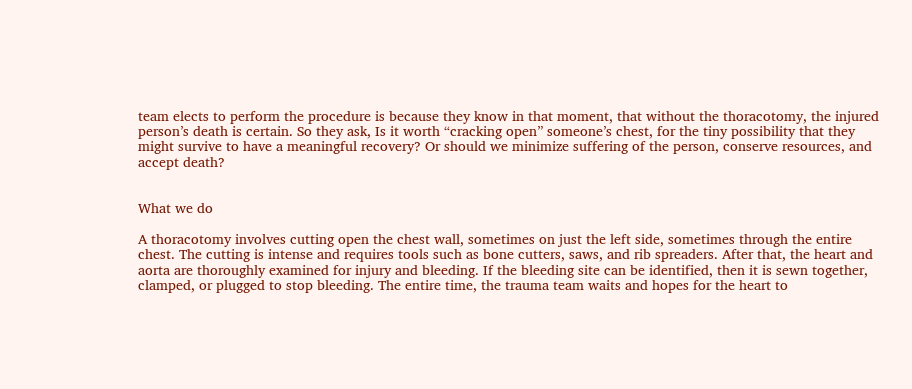team elects to perform the procedure is because they know in that moment, that without the thoracotomy, the injured person’s death is certain. So they ask, Is it worth “cracking open” someone’s chest, for the tiny possibility that they might survive to have a meaningful recovery? Or should we minimize suffering of the person, conserve resources, and accept death?


What we do

A thoracotomy involves cutting open the chest wall, sometimes on just the left side, sometimes through the entire chest. The cutting is intense and requires tools such as bone cutters, saws, and rib spreaders. After that, the heart and aorta are thoroughly examined for injury and bleeding. If the bleeding site can be identified, then it is sewn together, clamped, or plugged to stop bleeding. The entire time, the trauma team waits and hopes for the heart to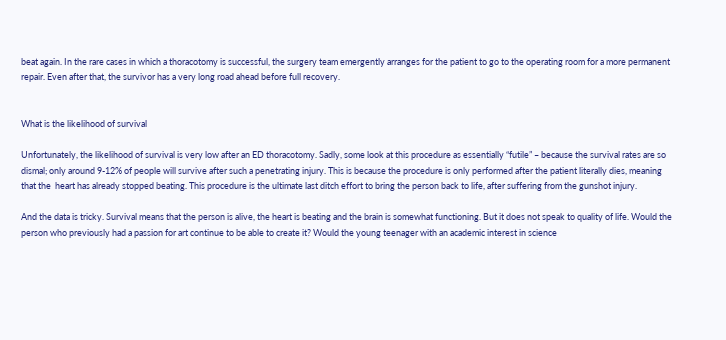beat again. In the rare cases in which a thoracotomy is successful, the surgery team emergently arranges for the patient to go to the operating room for a more permanent repair. Even after that, the survivor has a very long road ahead before full recovery.


What is the likelihood of survival

Unfortunately, the likelihood of survival is very low after an ED thoracotomy. Sadly, some look at this procedure as essentially “futile” – because the survival rates are so dismal; only around 9-12% of people will survive after such a penetrating injury. This is because the procedure is only performed after the patient literally dies, meaning that the  heart has already stopped beating. This procedure is the ultimate last ditch effort to bring the person back to life, after suffering from the gunshot injury.

And the data is tricky. Survival means that the person is alive, the heart is beating and the brain is somewhat functioning. But it does not speak to quality of life. Would the person who previously had a passion for art continue to be able to create it? Would the young teenager with an academic interest in science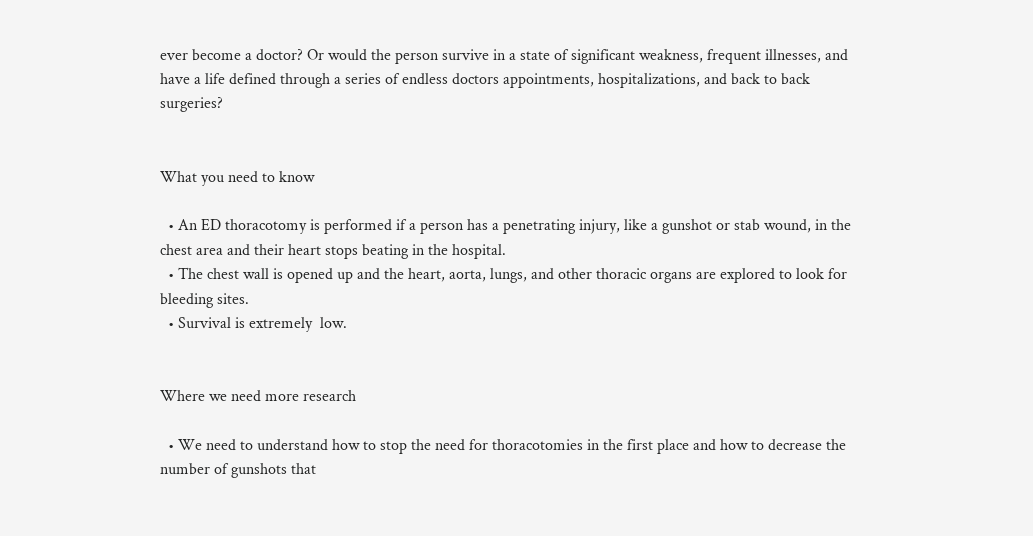ever become a doctor? Or would the person survive in a state of significant weakness, frequent illnesses, and have a life defined through a series of endless doctors appointments, hospitalizations, and back to back surgeries?


What you need to know

  • An ED thoracotomy is performed if a person has a penetrating injury, like a gunshot or stab wound, in the chest area and their heart stops beating in the hospital.
  • The chest wall is opened up and the heart, aorta, lungs, and other thoracic organs are explored to look for bleeding sites.
  • Survival is extremely  low.


Where we need more research

  • We need to understand how to stop the need for thoracotomies in the first place and how to decrease the number of gunshots that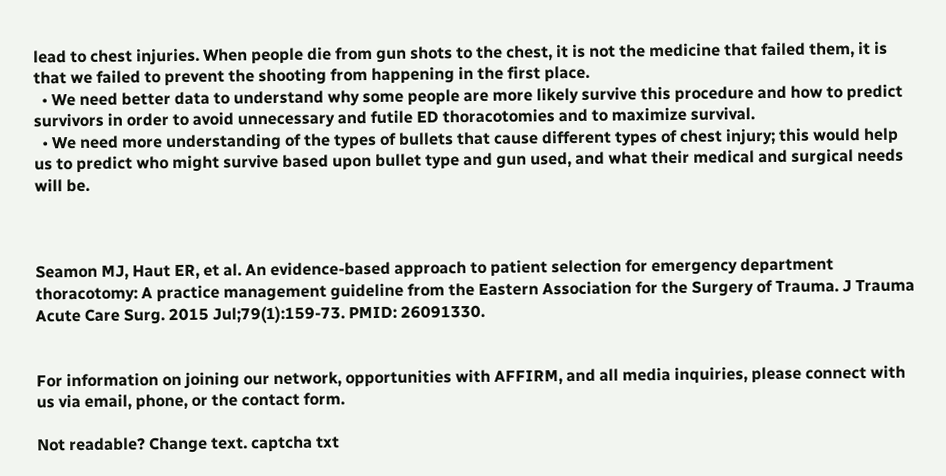lead to chest injuries. When people die from gun shots to the chest, it is not the medicine that failed them, it is that we failed to prevent the shooting from happening in the first place.
  • We need better data to understand why some people are more likely survive this procedure and how to predict survivors in order to avoid unnecessary and futile ED thoracotomies and to maximize survival.
  • We need more understanding of the types of bullets that cause different types of chest injury; this would help us to predict who might survive based upon bullet type and gun used, and what their medical and surgical needs will be.



Seamon MJ, Haut ER, et al. An evidence-based approach to patient selection for emergency department thoracotomy: A practice management guideline from the Eastern Association for the Surgery of Trauma. J Trauma Acute Care Surg. 2015 Jul;79(1):159-73. PMID: 26091330.


For information on joining our network, opportunities with AFFIRM, and all media inquiries, please connect with us via email, phone, or the contact form.

Not readable? Change text. captcha txt